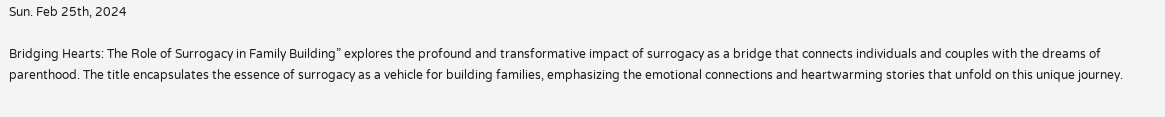Sun. Feb 25th, 2024

Bridging Hearts: The Role of Surrogacy in Family Building” explores the profound and transformative impact of surrogacy as a bridge that connects individuals and couples with the dreams of parenthood. The title encapsulates the essence of surrogacy as a vehicle for building families, emphasizing the emotional connections and heartwarming stories that unfold on this unique journey.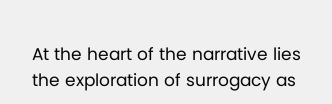At the heart of the narrative lies the exploration of surrogacy as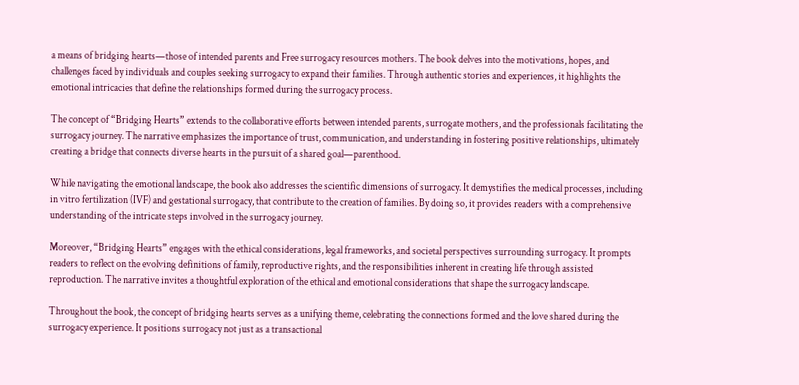a means of bridging hearts—those of intended parents and Free surrogacy resources mothers. The book delves into the motivations, hopes, and challenges faced by individuals and couples seeking surrogacy to expand their families. Through authentic stories and experiences, it highlights the emotional intricacies that define the relationships formed during the surrogacy process.

The concept of “Bridging Hearts” extends to the collaborative efforts between intended parents, surrogate mothers, and the professionals facilitating the surrogacy journey. The narrative emphasizes the importance of trust, communication, and understanding in fostering positive relationships, ultimately creating a bridge that connects diverse hearts in the pursuit of a shared goal—parenthood.

While navigating the emotional landscape, the book also addresses the scientific dimensions of surrogacy. It demystifies the medical processes, including in vitro fertilization (IVF) and gestational surrogacy, that contribute to the creation of families. By doing so, it provides readers with a comprehensive understanding of the intricate steps involved in the surrogacy journey.

Moreover, “Bridging Hearts” engages with the ethical considerations, legal frameworks, and societal perspectives surrounding surrogacy. It prompts readers to reflect on the evolving definitions of family, reproductive rights, and the responsibilities inherent in creating life through assisted reproduction. The narrative invites a thoughtful exploration of the ethical and emotional considerations that shape the surrogacy landscape.

Throughout the book, the concept of bridging hearts serves as a unifying theme, celebrating the connections formed and the love shared during the surrogacy experience. It positions surrogacy not just as a transactional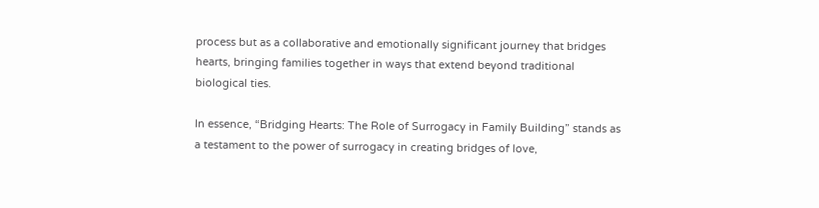process but as a collaborative and emotionally significant journey that bridges hearts, bringing families together in ways that extend beyond traditional biological ties.

In essence, “Bridging Hearts: The Role of Surrogacy in Family Building” stands as a testament to the power of surrogacy in creating bridges of love,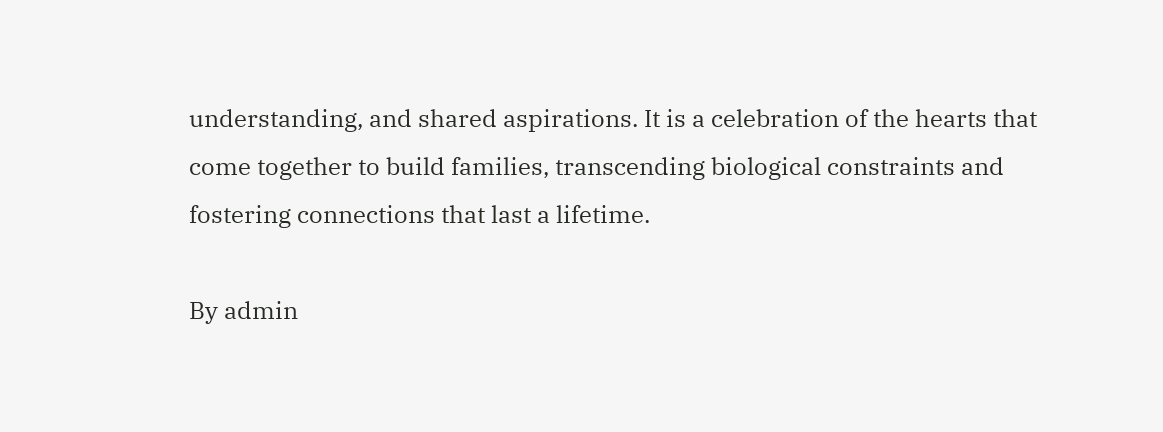understanding, and shared aspirations. It is a celebration of the hearts that come together to build families, transcending biological constraints and fostering connections that last a lifetime.

By admin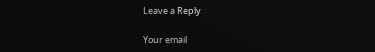Leave a Reply

Your email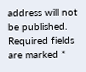address will not be published. Required fields are marked *